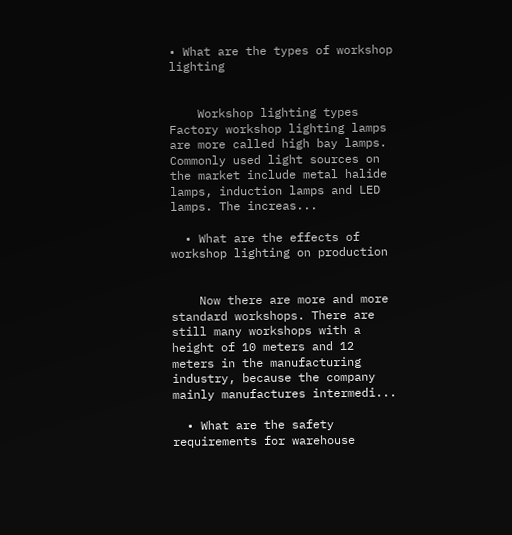• What are the types of workshop lighting


    Workshop lighting types Factory workshop lighting lamps are more called high bay lamps. Commonly used light sources on the market include metal halide lamps, induction lamps and LED lamps. The increas...

  • What are the effects of workshop lighting on production


    Now there are more and more standard workshops. There are still many workshops with a height of 10 meters and 12 meters in the manufacturing industry, because the company mainly manufactures intermedi...

  • What are the safety requirements for warehouse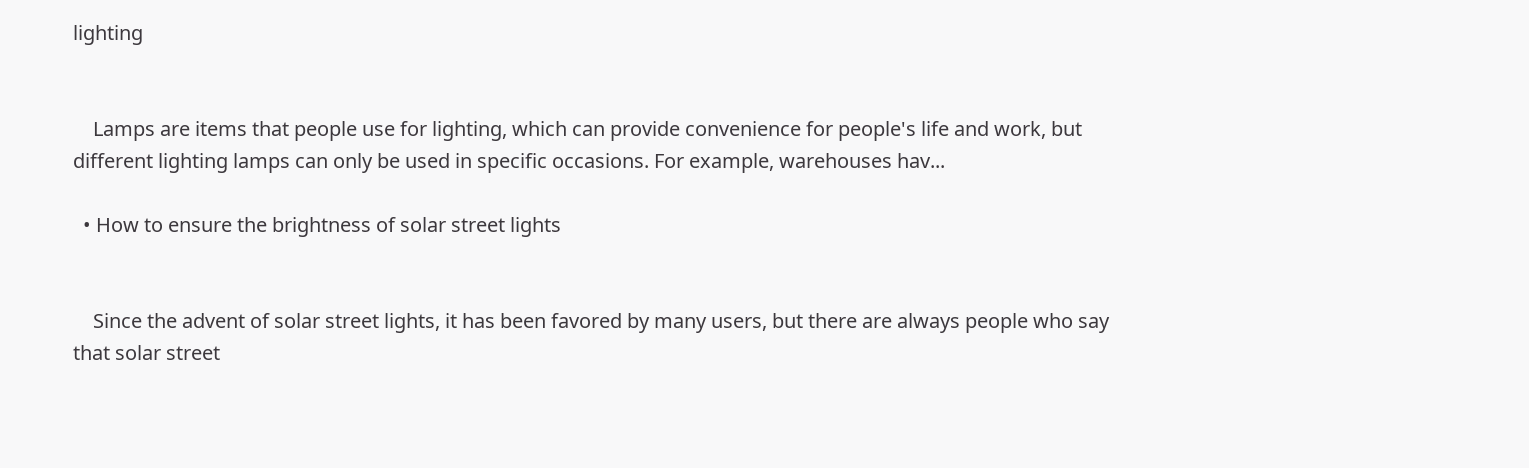lighting


    Lamps are items that people use for lighting, which can provide convenience for people's life and work, but different lighting lamps can only be used in specific occasions. For example, warehouses hav...

  • How to ensure the brightness of solar street lights


    Since the advent of solar street lights, it has been favored by many users, but there are always people who say that solar street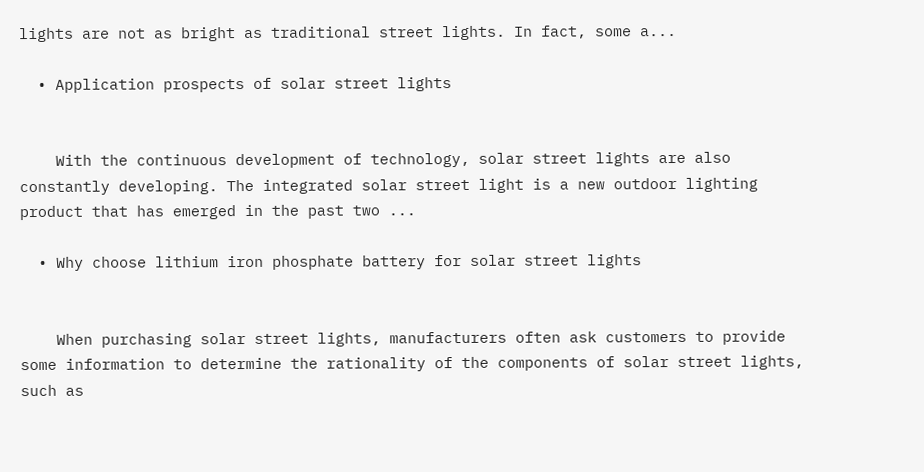lights are not as bright as traditional street lights. In fact, some a...

  • Application prospects of solar street lights


    With the continuous development of technology, solar street lights are also constantly developing. The integrated solar street light is a new outdoor lighting product that has emerged in the past two ...

  • Why choose lithium iron phosphate battery for solar street lights


    When purchasing solar street lights, manufacturers often ask customers to provide some information to determine the rationality of the components of solar street lights, such as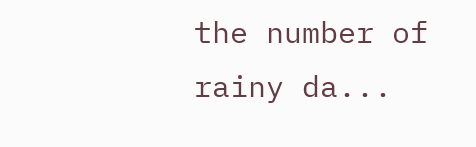the number of rainy da...